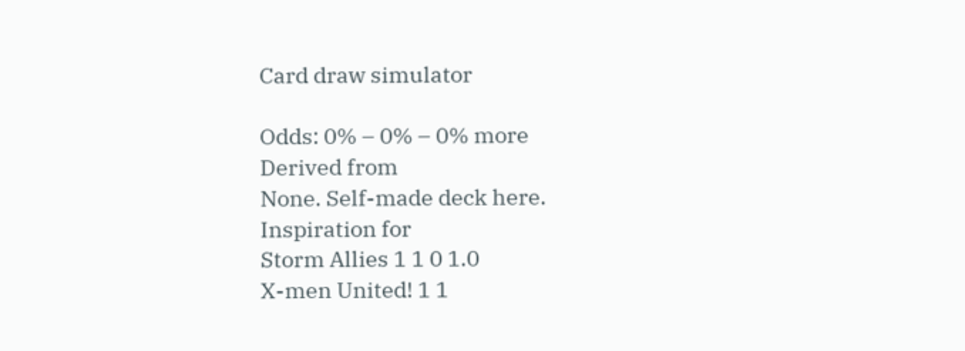Card draw simulator

Odds: 0% – 0% – 0% more
Derived from
None. Self-made deck here.
Inspiration for
Storm Allies 1 1 0 1.0
X-men United! 1 1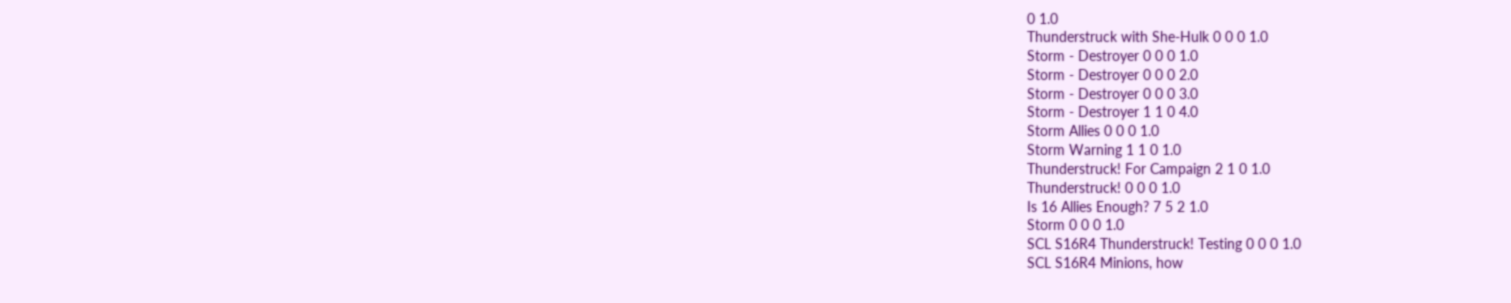0 1.0
Thunderstruck with She-Hulk 0 0 0 1.0
Storm - Destroyer 0 0 0 1.0
Storm - Destroyer 0 0 0 2.0
Storm - Destroyer 0 0 0 3.0
Storm - Destroyer 1 1 0 4.0
Storm Allies 0 0 0 1.0
Storm Warning 1 1 0 1.0
Thunderstruck! For Campaign 2 1 0 1.0
Thunderstruck! 0 0 0 1.0
Is 16 Allies Enough? 7 5 2 1.0
Storm 0 0 0 1.0
SCL S16R4 Thunderstruck! Testing 0 0 0 1.0
SCL S16R4 Minions, how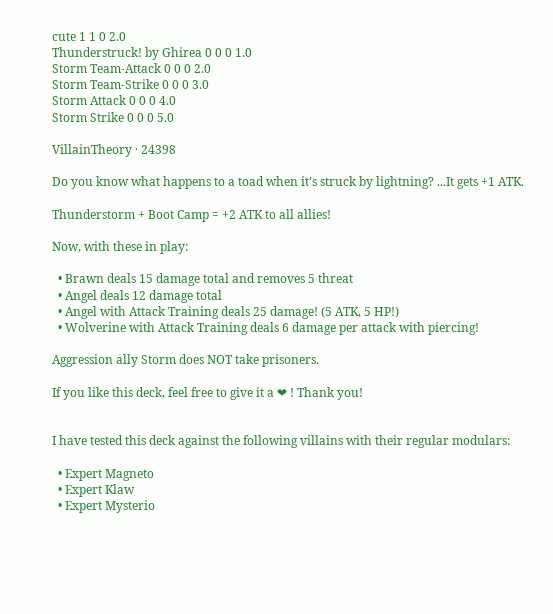cute 1 1 0 2.0
Thunderstruck! by Ghirea 0 0 0 1.0
Storm Team-Attack 0 0 0 2.0
Storm Team-Strike 0 0 0 3.0
Storm Attack 0 0 0 4.0
Storm Strike 0 0 0 5.0

VillainTheory · 24398

Do you know what happens to a toad when it’s struck by lightning? ...It gets +1 ATK.

Thunderstorm + Boot Camp = +2 ATK to all allies!

Now, with these in play:

  • Brawn deals 15 damage total and removes 5 threat
  • Angel deals 12 damage total
  • Angel with Attack Training deals 25 damage! (5 ATK, 5 HP!)
  • Wolverine with Attack Training deals 6 damage per attack with piercing!

Aggression ally Storm does NOT take prisoners.

If you like this deck, feel free to give it a ❤ ! Thank you!


I have tested this deck against the following villains with their regular modulars:

  • Expert Magneto
  • Expert Klaw
  • Expert Mysterio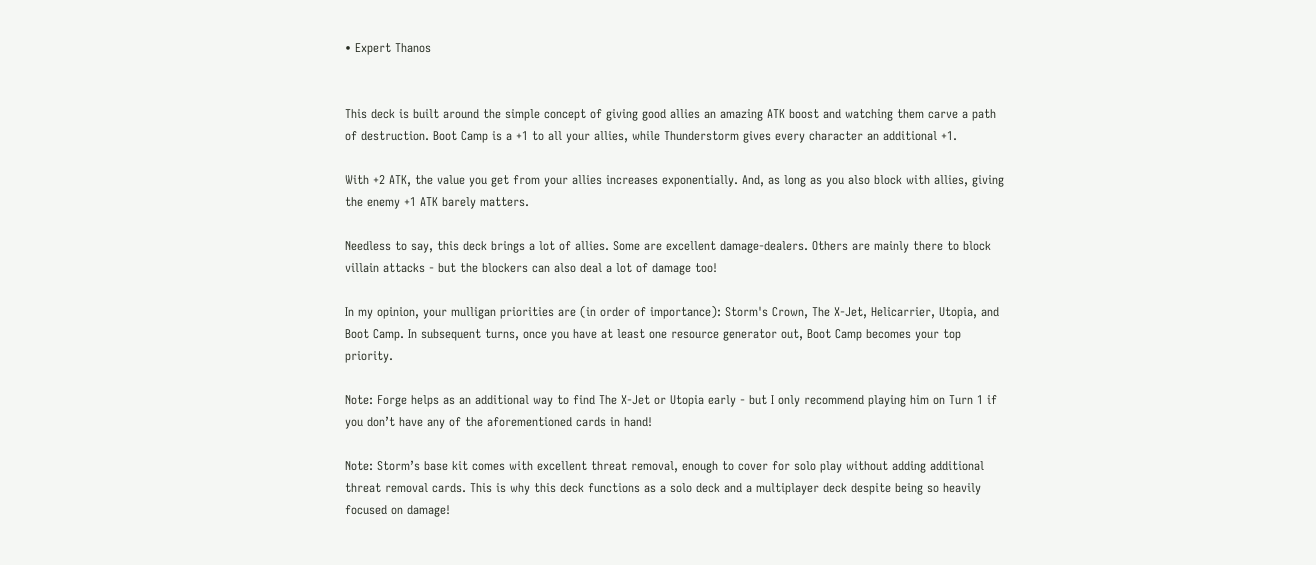• Expert Thanos


This deck is built around the simple concept of giving good allies an amazing ATK boost and watching them carve a path of destruction. Boot Camp is a +1 to all your allies, while Thunderstorm gives every character an additional +1.

With +2 ATK, the value you get from your allies increases exponentially. And, as long as you also block with allies, giving the enemy +1 ATK barely matters.

Needless to say, this deck brings a lot of allies. Some are excellent damage-dealers. Others are mainly there to block villain attacks - but the blockers can also deal a lot of damage too!

In my opinion, your mulligan priorities are (in order of importance): Storm's Crown, The X-Jet, Helicarrier, Utopia, and Boot Camp. In subsequent turns, once you have at least one resource generator out, Boot Camp becomes your top priority.

Note: Forge helps as an additional way to find The X-Jet or Utopia early - but I only recommend playing him on Turn 1 if you don’t have any of the aforementioned cards in hand!

Note: Storm’s base kit comes with excellent threat removal, enough to cover for solo play without adding additional threat removal cards. This is why this deck functions as a solo deck and a multiplayer deck despite being so heavily focused on damage!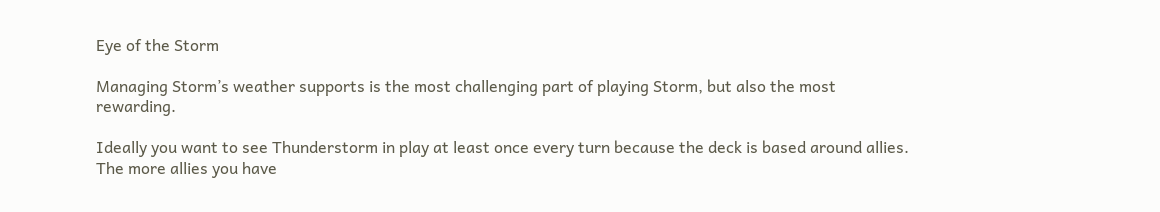Eye of the Storm

Managing Storm’s weather supports is the most challenging part of playing Storm, but also the most rewarding.

Ideally you want to see Thunderstorm in play at least once every turn because the deck is based around allies. The more allies you have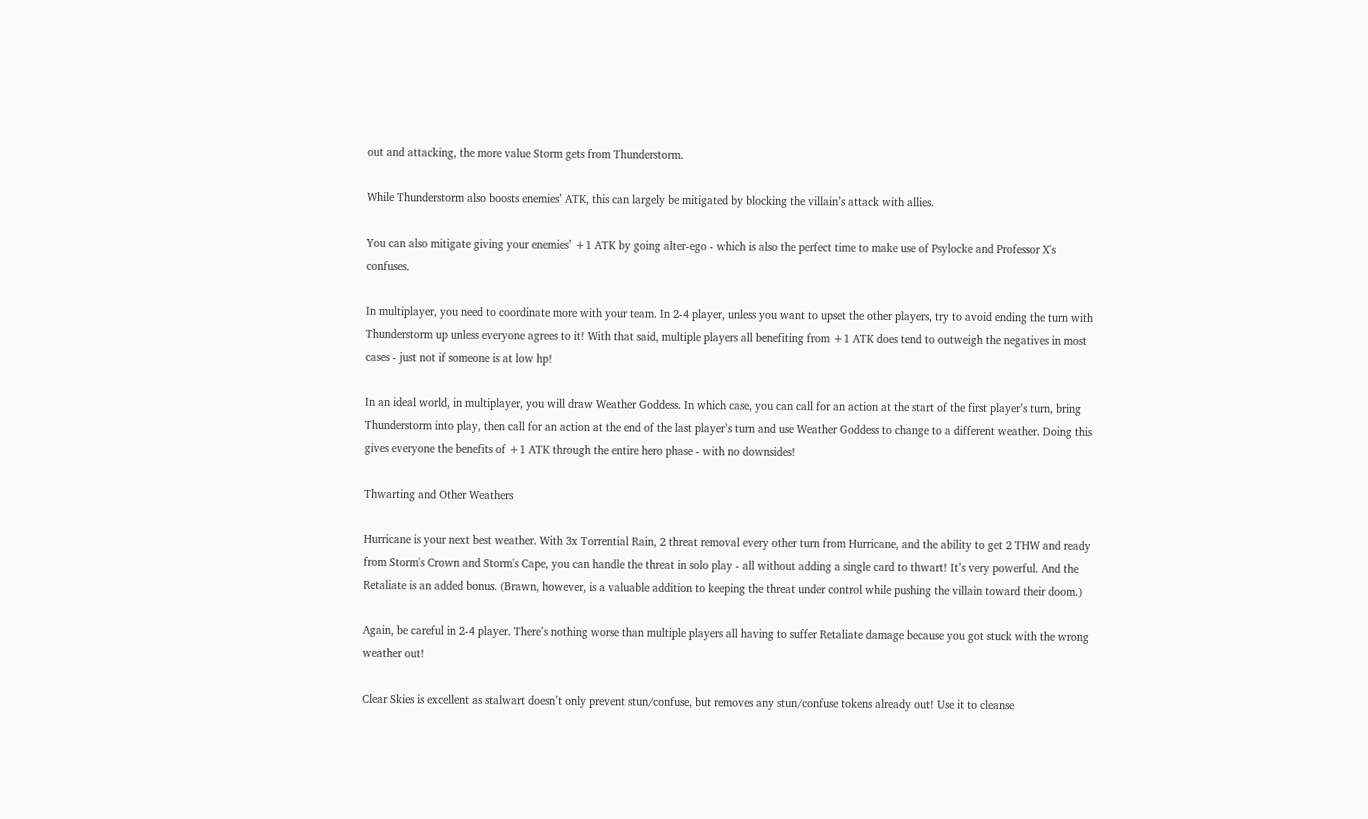out and attacking, the more value Storm gets from Thunderstorm.

While Thunderstorm also boosts enemies’ ATK, this can largely be mitigated by blocking the villain’s attack with allies.

You can also mitigate giving your enemies’ +1 ATK by going alter-ego - which is also the perfect time to make use of Psylocke and Professor X's confuses.

In multiplayer, you need to coordinate more with your team. In 2-4 player, unless you want to upset the other players, try to avoid ending the turn with Thunderstorm up unless everyone agrees to it! With that said, multiple players all benefiting from +1 ATK does tend to outweigh the negatives in most cases - just not if someone is at low hp!

In an ideal world, in multiplayer, you will draw Weather Goddess. In which case, you can call for an action at the start of the first player’s turn, bring Thunderstorm into play, then call for an action at the end of the last player’s turn and use Weather Goddess to change to a different weather. Doing this gives everyone the benefits of +1 ATK through the entire hero phase - with no downsides!

Thwarting and Other Weathers

Hurricane is your next best weather. With 3x Torrential Rain, 2 threat removal every other turn from Hurricane, and the ability to get 2 THW and ready from Storm's Crown and Storm's Cape, you can handle the threat in solo play - all without adding a single card to thwart! It’s very powerful. And the Retaliate is an added bonus. (Brawn, however, is a valuable addition to keeping the threat under control while pushing the villain toward their doom.)

Again, be careful in 2-4 player. There’s nothing worse than multiple players all having to suffer Retaliate damage because you got stuck with the wrong weather out!

Clear Skies is excellent as stalwart doesn’t only prevent stun/confuse, but removes any stun/confuse tokens already out! Use it to cleanse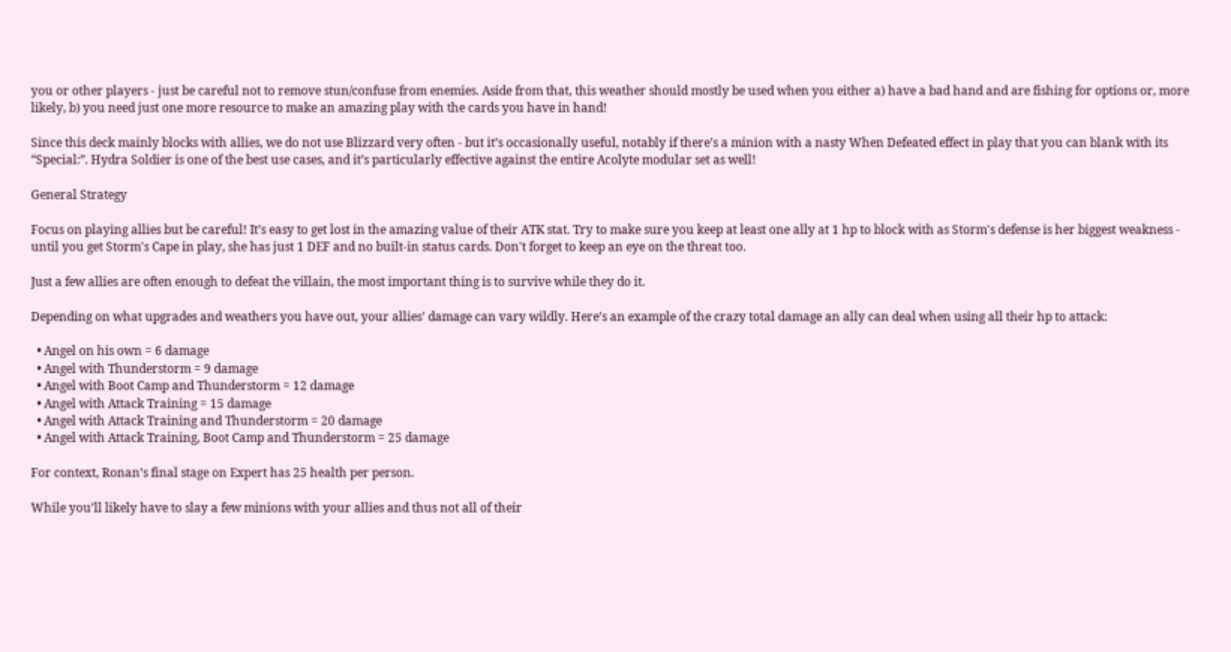you or other players - just be careful not to remove stun/confuse from enemies. Aside from that, this weather should mostly be used when you either a) have a bad hand and are fishing for options or, more likely, b) you need just one more resource to make an amazing play with the cards you have in hand!

Since this deck mainly blocks with allies, we do not use Blizzard very often - but it’s occasionally useful, notably if there’s a minion with a nasty When Defeated effect in play that you can blank with its “Special:”. Hydra Soldier is one of the best use cases, and it’s particularly effective against the entire Acolyte modular set as well!

General Strategy

Focus on playing allies but be careful! It’s easy to get lost in the amazing value of their ATK stat. Try to make sure you keep at least one ally at 1 hp to block with as Storm's defense is her biggest weakness - until you get Storm's Cape in play, she has just 1 DEF and no built-in status cards. Don't forget to keep an eye on the threat too.

Just a few allies are often enough to defeat the villain, the most important thing is to survive while they do it.

Depending on what upgrades and weathers you have out, your allies’ damage can vary wildly. Here’s an example of the crazy total damage an ally can deal when using all their hp to attack:

  • Angel on his own = 6 damage
  • Angel with Thunderstorm = 9 damage
  • Angel with Boot Camp and Thunderstorm = 12 damage
  • Angel with Attack Training = 15 damage
  • Angel with Attack Training and Thunderstorm = 20 damage
  • Angel with Attack Training, Boot Camp and Thunderstorm = 25 damage

For context, Ronan’s final stage on Expert has 25 health per person.

While you’ll likely have to slay a few minions with your allies and thus not all of their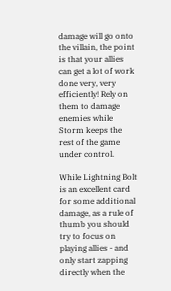damage will go onto the villain, the point is that your allies can get a lot of work done very, very efficiently! Rely on them to damage enemies while Storm keeps the rest of the game under control.

While Lightning Bolt is an excellent card for some additional damage, as a rule of thumb you should try to focus on playing allies - and only start zapping directly when the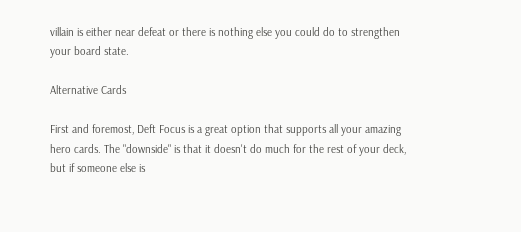villain is either near defeat or there is nothing else you could do to strengthen your board state.

Alternative Cards

First and foremost, Deft Focus is a great option that supports all your amazing hero cards. The "downside" is that it doesn't do much for the rest of your deck, but if someone else is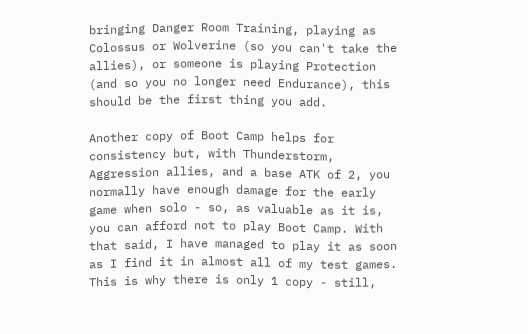bringing Danger Room Training, playing as Colossus or Wolverine (so you can't take the allies), or someone is playing Protection (and so you no longer need Endurance), this should be the first thing you add.

Another copy of Boot Camp helps for consistency but, with Thunderstorm, Aggression allies, and a base ATK of 2, you normally have enough damage for the early game when solo - so, as valuable as it is, you can afford not to play Boot Camp. With that said, I have managed to play it as soon as I find it in almost all of my test games. This is why there is only 1 copy - still,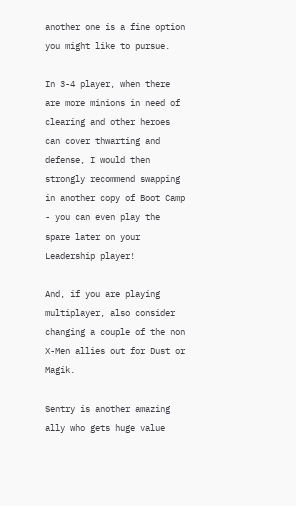another one is a fine option you might like to pursue.

In 3-4 player, when there are more minions in need of clearing and other heroes can cover thwarting and defense, I would then strongly recommend swapping in another copy of Boot Camp - you can even play the spare later on your Leadership player!

And, if you are playing multiplayer, also consider changing a couple of the non X-Men allies out for Dust or Magik.

Sentry is another amazing ally who gets huge value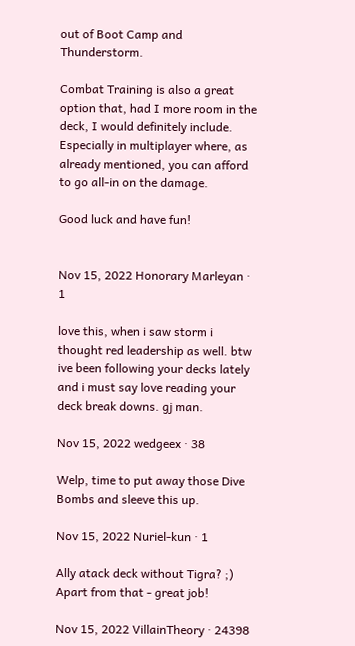out of Boot Camp and Thunderstorm.

Combat Training is also a great option that, had I more room in the deck, I would definitely include. Especially in multiplayer where, as already mentioned, you can afford to go all-in on the damage.

Good luck and have fun!


Nov 15, 2022 Honorary Marleyan · 1

love this, when i saw storm i thought red leadership as well. btw ive been following your decks lately and i must say love reading your deck break downs. gj man.

Nov 15, 2022 wedgeex · 38

Welp, time to put away those Dive Bombs and sleeve this up.

Nov 15, 2022 Nuriel-kun · 1

Ally atack deck without Tigra? ;) Apart from that - great job!

Nov 15, 2022 VillainTheory · 24398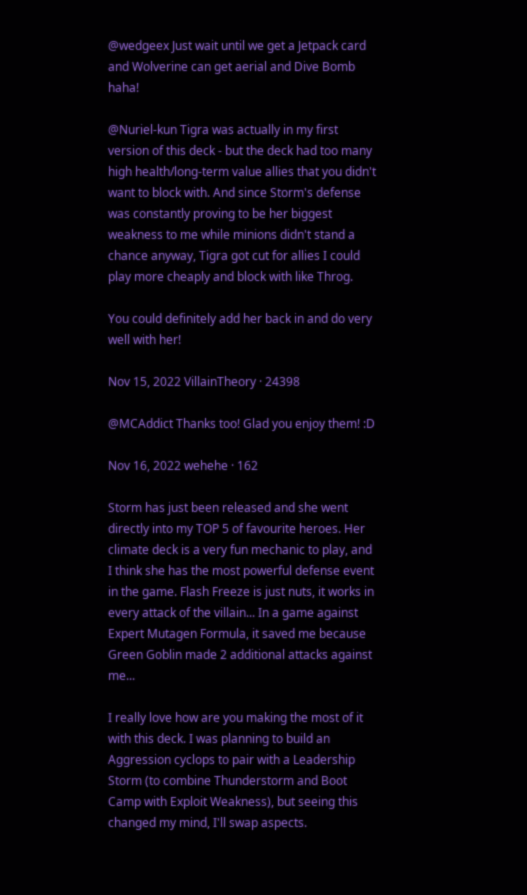@wedgeex Just wait until we get a Jetpack card and Wolverine can get aerial and Dive Bomb haha!

@Nuriel-kun Tigra was actually in my first version of this deck - but the deck had too many high health/long-term value allies that you didn't want to block with. And since Storm's defense was constantly proving to be her biggest weakness to me while minions didn't stand a chance anyway, Tigra got cut for allies I could play more cheaply and block with like Throg.

You could definitely add her back in and do very well with her!

Nov 15, 2022 VillainTheory · 24398

@MCAddict Thanks too! Glad you enjoy them! :D

Nov 16, 2022 wehehe · 162

Storm has just been released and she went directly into my TOP 5 of favourite heroes. Her climate deck is a very fun mechanic to play, and I think she has the most powerful defense event in the game. Flash Freeze is just nuts, it works in every attack of the villain... In a game against Expert Mutagen Formula, it saved me because Green Goblin made 2 additional attacks against me...

I really love how are you making the most of it with this deck. I was planning to build an Aggression cyclops to pair with a Leadership Storm (to combine Thunderstorm and Boot Camp with Exploit Weakness), but seeing this changed my mind, I'll swap aspects.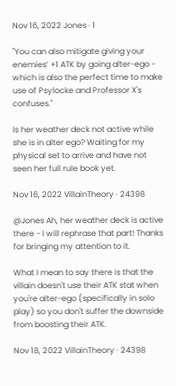Nov 16, 2022 Jones · 1

"You can also mitigate giving your enemies’ +1 ATK by going alter-ego - which is also the perfect time to make use of Psylocke and Professor X's confuses."

Is her weather deck not active while she is in alter ego? Waiting for my physical set to arrive and have not seen her full rule book yet.

Nov 16, 2022 VillainTheory · 24398

@Jones Ah, her weather deck is active there - I will rephrase that part! Thanks for bringing my attention to it.

What I mean to say there is that the villain doesn't use their ATK stat when you're alter-ego (specifically in solo play) so you don't suffer the downside from boosting their ATK.

Nov 18, 2022 VillainTheory · 24398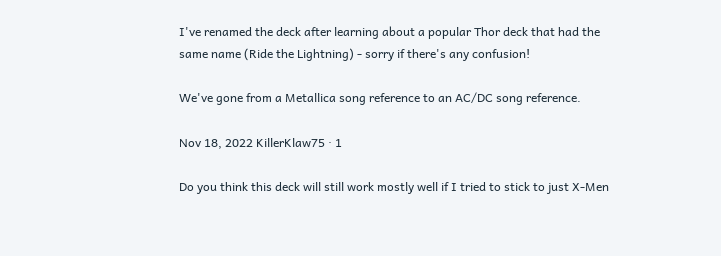I've renamed the deck after learning about a popular Thor deck that had the same name (Ride the Lightning) - sorry if there's any confusion!

We've gone from a Metallica song reference to an AC/DC song reference.

Nov 18, 2022 KillerKlaw75 · 1

Do you think this deck will still work mostly well if I tried to stick to just X-Men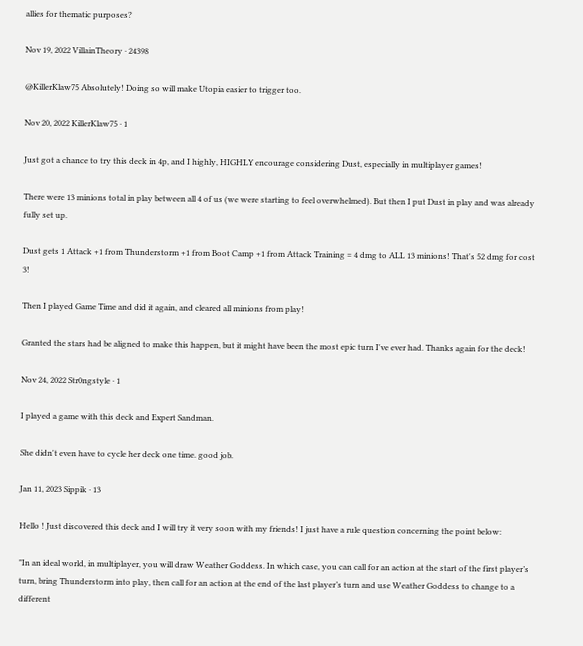allies for thematic purposes?

Nov 19, 2022 VillainTheory · 24398

@KillerKlaw75 Absolutely! Doing so will make Utopia easier to trigger too.

Nov 20, 2022 KillerKlaw75 · 1

Just got a chance to try this deck in 4p, and I highly, HIGHLY encourage considering Dust, especially in multiplayer games!

There were 13 minions total in play between all 4 of us (we were starting to feel overwhelmed). But then I put Dust in play and was already fully set up.

Dust gets 1 Attack +1 from Thunderstorm +1 from Boot Camp +1 from Attack Training = 4 dmg to ALL 13 minions! That's 52 dmg for cost 3!

Then I played Game Time and did it again, and cleared all minions from play!

Granted the stars had be aligned to make this happen, but it might have been the most epic turn I've ever had. Thanks again for the deck!

Nov 24, 2022 Str0ngstyle · 1

I played a game with this deck and Expert Sandman.

She didn't even have to cycle her deck one time. good job.

Jan 11, 2023 Sippik · 13

Hello ! Just discovered this deck and I will try it very soon with my friends! I just have a rule question concerning the point below:

"In an ideal world, in multiplayer, you will draw Weather Goddess. In which case, you can call for an action at the start of the first player’s turn, bring Thunderstorm into play, then call for an action at the end of the last player’s turn and use Weather Goddess to change to a different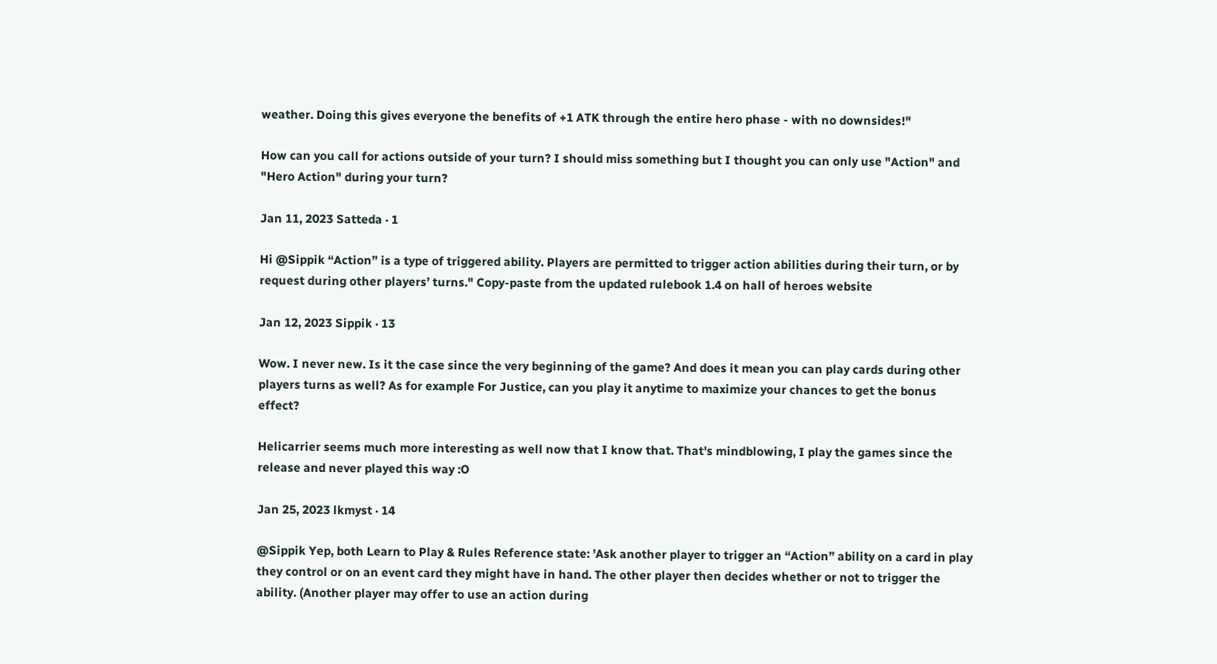weather. Doing this gives everyone the benefits of +1 ATK through the entire hero phase - with no downsides!"

How can you call for actions outside of your turn? I should miss something but I thought you can only use "Action" and "Hero Action" during your turn?

Jan 11, 2023 Satteda · 1

Hi @Sippik “Action” is a type of triggered ability. Players are permitted to trigger action abilities during their turn, or by request during other players’ turns." Copy-paste from the updated rulebook 1.4 on hall of heroes website

Jan 12, 2023 Sippik · 13

Wow. I never new. Is it the case since the very beginning of the game? And does it mean you can play cards during other players turns as well? As for example For Justice, can you play it anytime to maximize your chances to get the bonus effect?

Helicarrier seems much more interesting as well now that I know that. That's mindblowing, I play the games since the release and never played this way :O

Jan 25, 2023 lkmyst · 14

@Sippik Yep, both Learn to Play & Rules Reference state: 'Ask another player to trigger an “Action” ability on a card in play they control or on an event card they might have in hand. The other player then decides whether or not to trigger the ability. (Another player may offer to use an action during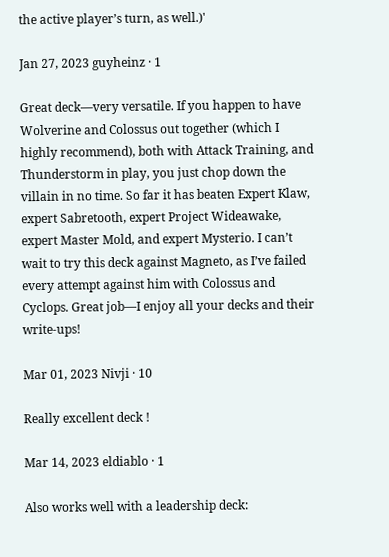the active player’s turn, as well.)'

Jan 27, 2023 guyheinz · 1

Great deck—very versatile. If you happen to have Wolverine and Colossus out together (which I highly recommend), both with Attack Training, and Thunderstorm in play, you just chop down the villain in no time. So far it has beaten Expert Klaw, expert Sabretooth, expert Project Wideawake, expert Master Mold, and expert Mysterio. I can’t wait to try this deck against Magneto, as I’ve failed every attempt against him with Colossus and Cyclops. Great job—I enjoy all your decks and their write-ups!

Mar 01, 2023 Nivji · 10

Really excellent deck !

Mar 14, 2023 eldiablo · 1

Also works well with a leadership deck: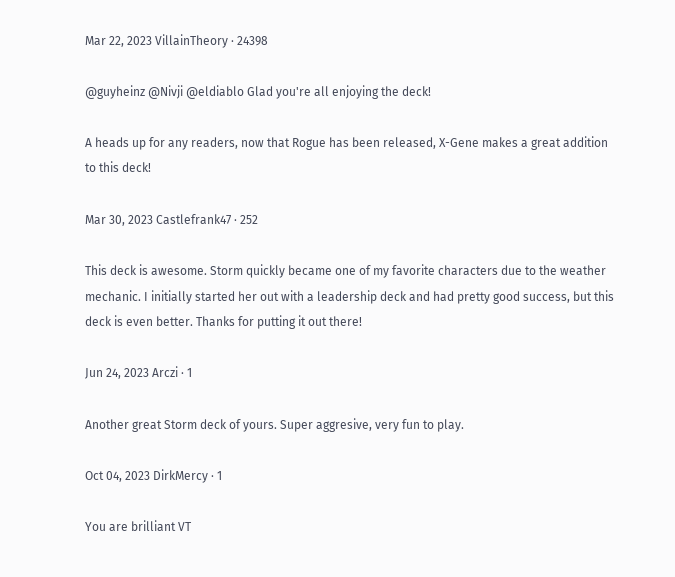Mar 22, 2023 VillainTheory · 24398

@guyheinz @Nivji @eldiablo Glad you're all enjoying the deck!

A heads up for any readers, now that Rogue has been released, X-Gene makes a great addition to this deck!

Mar 30, 2023 Castlefrank47 · 252

This deck is awesome. Storm quickly became one of my favorite characters due to the weather mechanic. I initially started her out with a leadership deck and had pretty good success, but this deck is even better. Thanks for putting it out there!

Jun 24, 2023 Arczi · 1

Another great Storm deck of yours. Super aggresive, very fun to play.

Oct 04, 2023 DirkMercy · 1

You are brilliant VT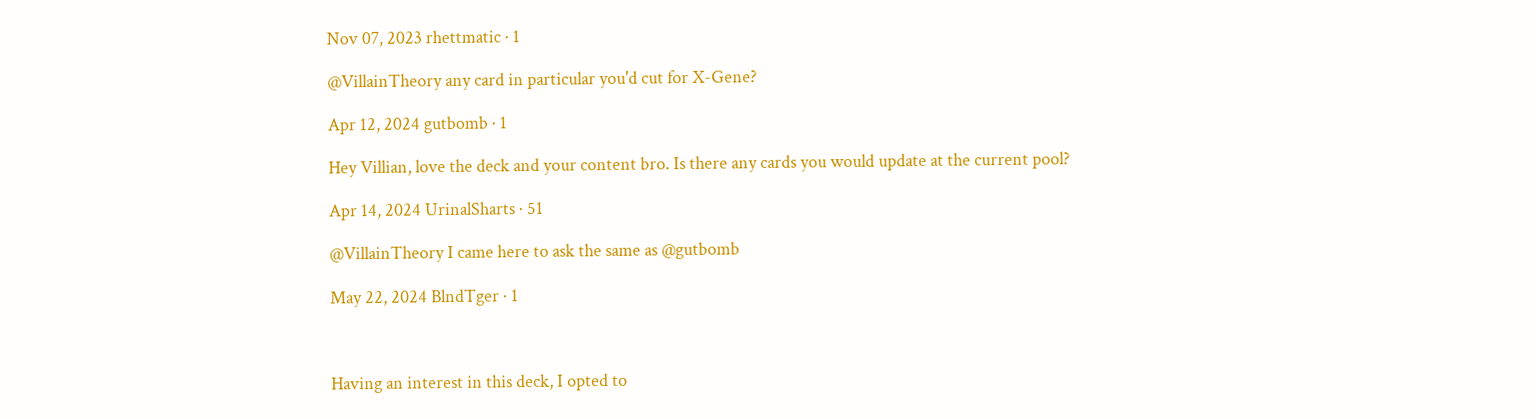Nov 07, 2023 rhettmatic · 1

@VillainTheory any card in particular you'd cut for X-Gene?

Apr 12, 2024 gutbomb · 1

Hey Villian, love the deck and your content bro. Is there any cards you would update at the current pool?

Apr 14, 2024 UrinalSharts · 51

@VillainTheory I came here to ask the same as @gutbomb

May 22, 2024 BlndTger · 1



Having an interest in this deck, I opted to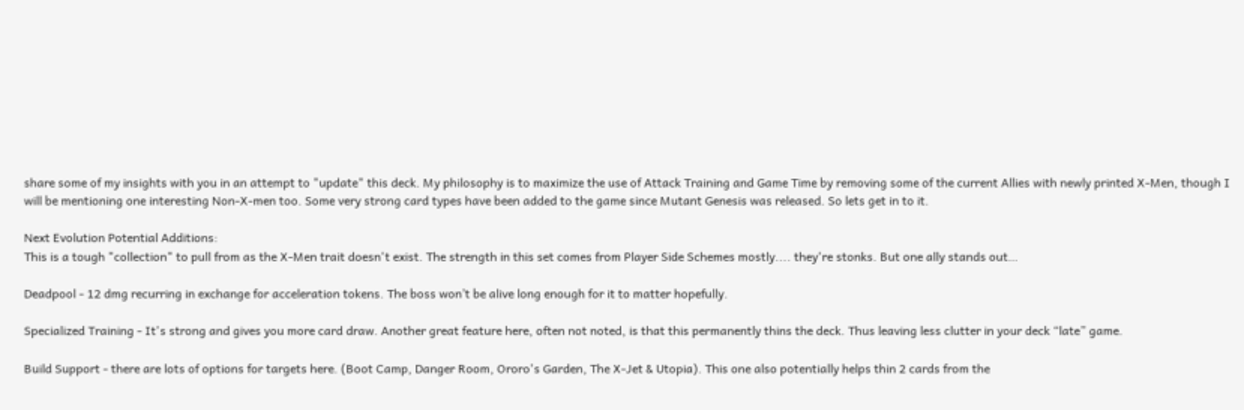share some of my insights with you in an attempt to "update" this deck. My philosophy is to maximize the use of Attack Training and Game Time by removing some of the current Allies with newly printed X-Men, though I will be mentioning one interesting Non-X-men too. Some very strong card types have been added to the game since Mutant Genesis was released. So lets get in to it.

Next Evolution Potential Additions:
This is a tough "collection" to pull from as the X-Men trait doesn't exist. The strength in this set comes from Player Side Schemes mostly.... they're stonks. But one ally stands out…

Deadpool - 12 dmg recurring in exchange for acceleration tokens. The boss won’t be alive long enough for it to matter hopefully.

Specialized Training - It's strong and gives you more card draw. Another great feature here, often not noted, is that this permanently thins the deck. Thus leaving less clutter in your deck “late” game.

Build Support - there are lots of options for targets here. (Boot Camp, Danger Room, Ororo's Garden, The X-Jet & Utopia). This one also potentially helps thin 2 cards from the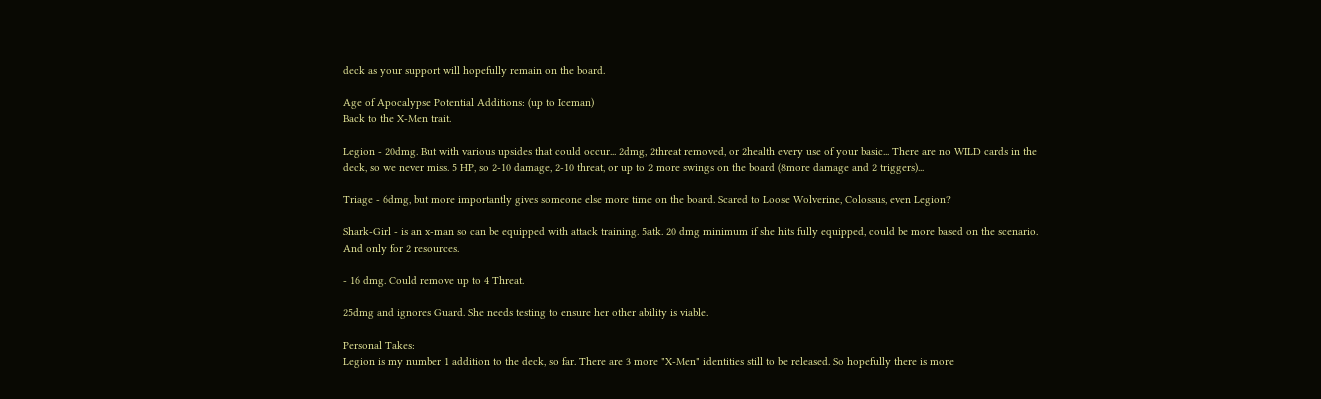deck as your support will hopefully remain on the board.

Age of Apocalypse Potential Additions: (up to Iceman)
Back to the X-Men trait.

Legion - 20dmg. But with various upsides that could occur... 2dmg, 2threat removed, or 2health every use of your basic... There are no WILD cards in the deck, so we never miss. 5 HP, so 2-10 damage, 2-10 threat, or up to 2 more swings on the board (8more damage and 2 triggers)...

Triage - 6dmg, but more importantly gives someone else more time on the board. Scared to Loose Wolverine, Colossus, even Legion?

Shark-Girl - is an x-man so can be equipped with attack training. 5atk. 20 dmg minimum if she hits fully equipped, could be more based on the scenario. And only for 2 resources.

- 16 dmg. Could remove up to 4 Threat.

25dmg and ignores Guard. She needs testing to ensure her other ability is viable.

Personal Takes:
Legion is my number 1 addition to the deck, so far. There are 3 more "X-Men" identities still to be released. So hopefully there is more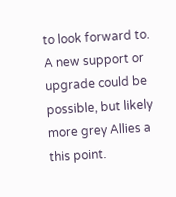to look forward to. A new support or upgrade could be possible, but likely more grey Allies a this point.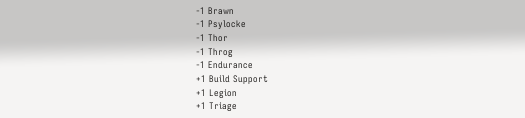-1 Brawn
-1 Psylocke
-1 Thor
-1 Throg
-1 Endurance
+1 Build Support
+1 Legion
+1 Triage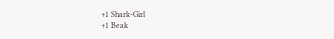+1 Shark-Girl
+1 Beak